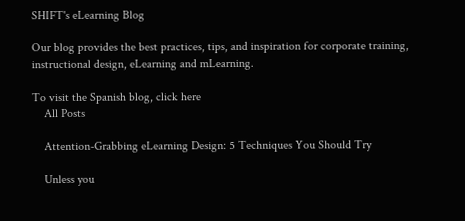SHIFT's eLearning Blog

Our blog provides the best practices, tips, and inspiration for corporate training, instructional design, eLearning and mLearning.

To visit the Spanish blog, click here
    All Posts

    Attention-Grabbing eLearning Design: 5 Techniques You Should Try

    Unless you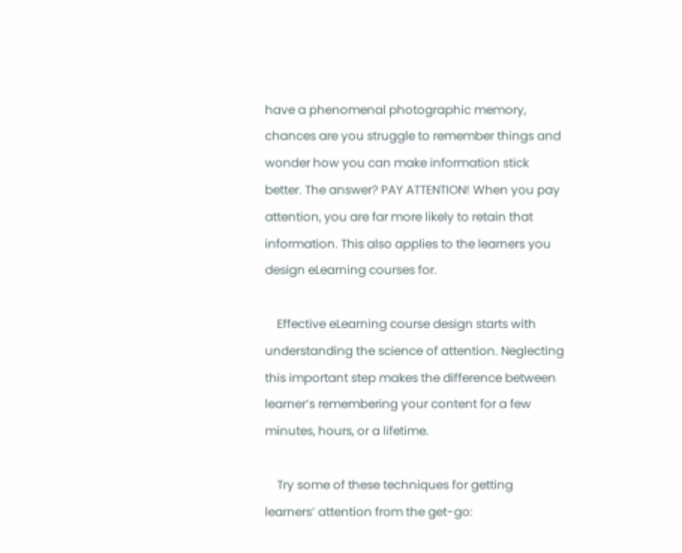have a phenomenal photographic memory, chances are you struggle to remember things and wonder how you can make information stick better. The answer? PAY ATTENTION! When you pay attention, you are far more likely to retain that information. This also applies to the learners you design eLearning courses for.

    Effective eLearning course design starts with understanding the science of attention. Neglecting this important step makes the difference between learner’s remembering your content for a few minutes, hours, or a lifetime.

    Try some of these techniques for getting learners’ attention from the get-go: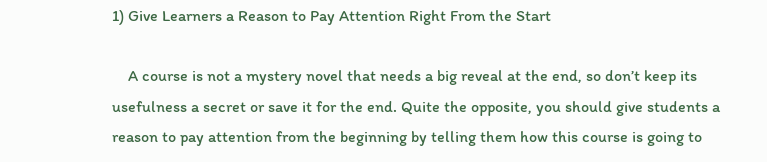1) Give Learners a Reason to Pay Attention Right From the Start

    A course is not a mystery novel that needs a big reveal at the end, so don’t keep its usefulness a secret or save it for the end. Quite the opposite, you should give students a reason to pay attention from the beginning by telling them how this course is going to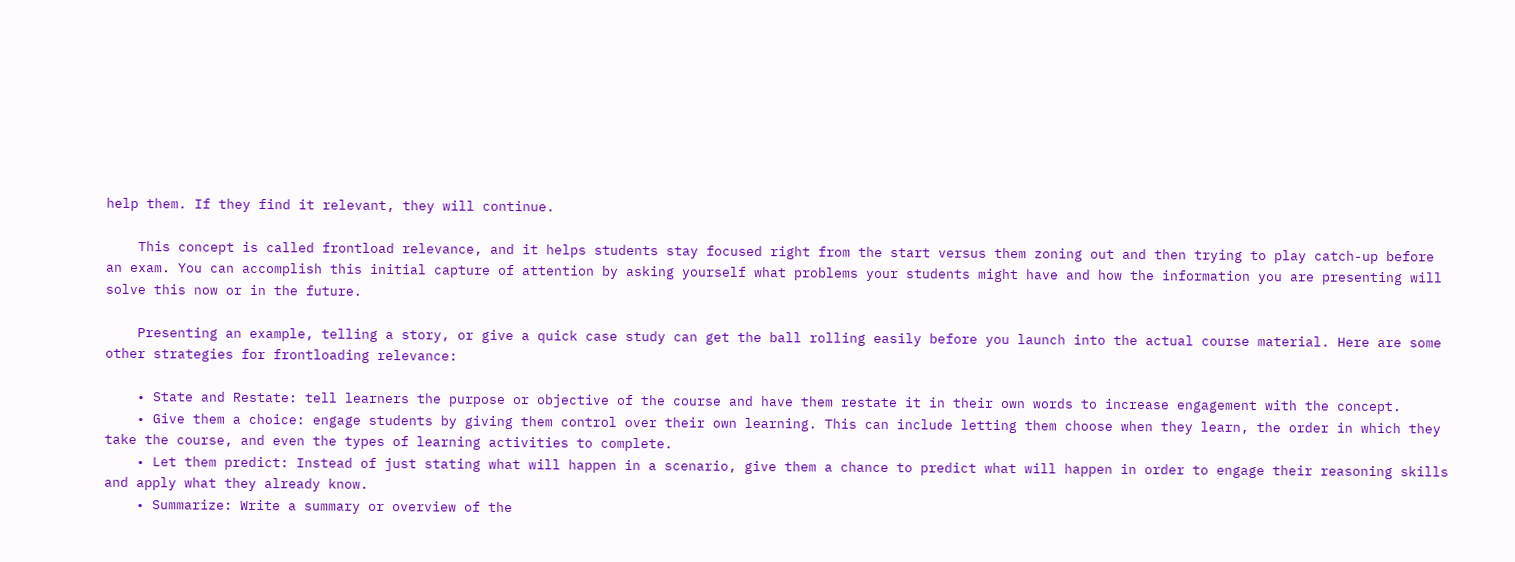help them. If they find it relevant, they will continue.

    This concept is called frontload relevance, and it helps students stay focused right from the start versus them zoning out and then trying to play catch-up before an exam. You can accomplish this initial capture of attention by asking yourself what problems your students might have and how the information you are presenting will solve this now or in the future.

    Presenting an example, telling a story, or give a quick case study can get the ball rolling easily before you launch into the actual course material. Here are some other strategies for frontloading relevance:

    • State and Restate: tell learners the purpose or objective of the course and have them restate it in their own words to increase engagement with the concept.
    • Give them a choice: engage students by giving them control over their own learning. This can include letting them choose when they learn, the order in which they take the course, and even the types of learning activities to complete.
    • Let them predict: Instead of just stating what will happen in a scenario, give them a chance to predict what will happen in order to engage their reasoning skills and apply what they already know.
    • Summarize: Write a summary or overview of the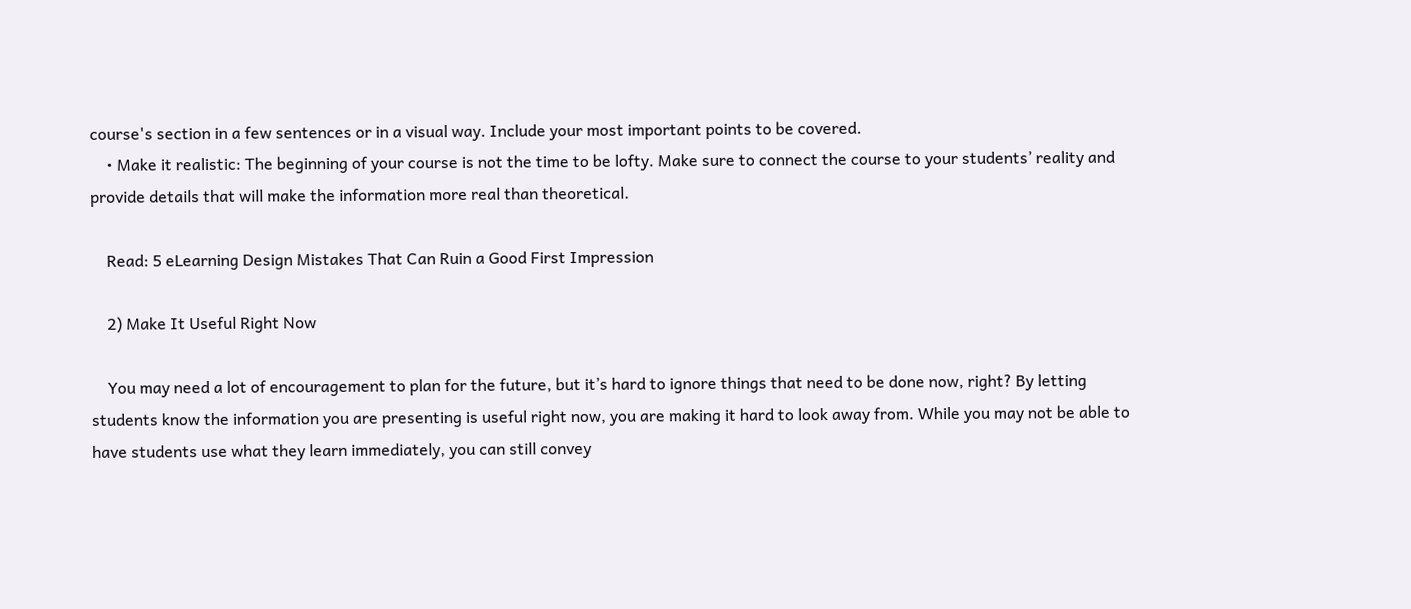course's section in a few sentences or in a visual way. Include your most important points to be covered.
    • Make it realistic: The beginning of your course is not the time to be lofty. Make sure to connect the course to your students’ reality and provide details that will make the information more real than theoretical.

    Read: 5 eLearning Design Mistakes That Can Ruin a Good First Impression

    2) Make It Useful Right Now

    You may need a lot of encouragement to plan for the future, but it’s hard to ignore things that need to be done now, right? By letting students know the information you are presenting is useful right now, you are making it hard to look away from. While you may not be able to have students use what they learn immediately, you can still convey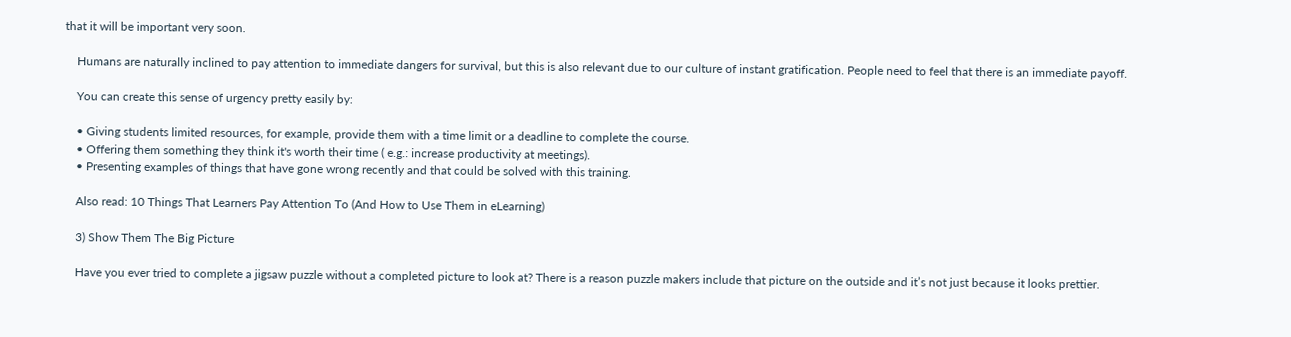that it will be important very soon.

    Humans are naturally inclined to pay attention to immediate dangers for survival, but this is also relevant due to our culture of instant gratification. People need to feel that there is an immediate payoff.

    You can create this sense of urgency pretty easily by:

    • Giving students limited resources, for example, provide them with a time limit or a deadline to complete the course.
    • Offering them something they think it's worth their time ( e.g.: increase productivity at meetings).
    • Presenting examples of things that have gone wrong recently and that could be solved with this training.

    Also read: 10 Things That Learners Pay Attention To (And How to Use Them in eLearning)

    3) Show Them The Big Picture

    Have you ever tried to complete a jigsaw puzzle without a completed picture to look at? There is a reason puzzle makers include that picture on the outside and it’s not just because it looks prettier.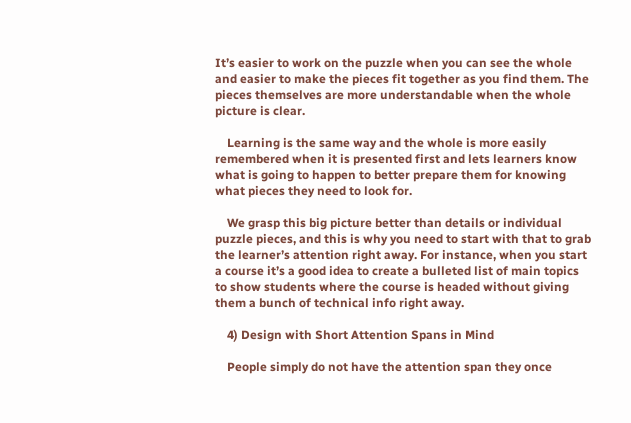It’s easier to work on the puzzle when you can see the whole and easier to make the pieces fit together as you find them. The pieces themselves are more understandable when the whole picture is clear.

    Learning is the same way and the whole is more easily remembered when it is presented first and lets learners know what is going to happen to better prepare them for knowing what pieces they need to look for.

    We grasp this big picture better than details or individual puzzle pieces, and this is why you need to start with that to grab the learner’s attention right away. For instance, when you start a course it’s a good idea to create a bulleted list of main topics to show students where the course is headed without giving them a bunch of technical info right away.

    4) Design with Short Attention Spans in Mind

    People simply do not have the attention span they once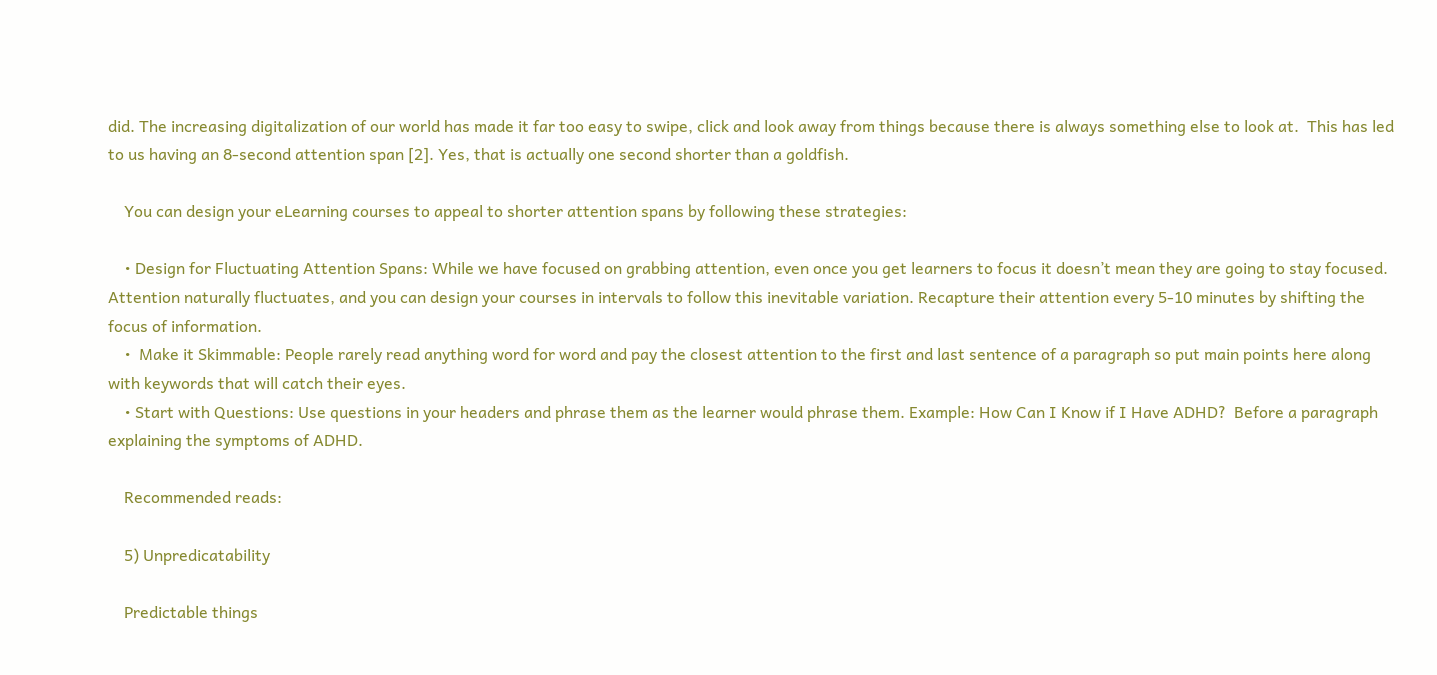did. The increasing digitalization of our world has made it far too easy to swipe, click and look away from things because there is always something else to look at.  This has led to us having an 8-second attention span [2]. Yes, that is actually one second shorter than a goldfish.

    You can design your eLearning courses to appeal to shorter attention spans by following these strategies:

    • Design for Fluctuating Attention Spans: While we have focused on grabbing attention, even once you get learners to focus it doesn’t mean they are going to stay focused. Attention naturally fluctuates, and you can design your courses in intervals to follow this inevitable variation. Recapture their attention every 5-10 minutes by shifting the focus of information.
    •  Make it Skimmable: People rarely read anything word for word and pay the closest attention to the first and last sentence of a paragraph so put main points here along with keywords that will catch their eyes.
    • Start with Questions: Use questions in your headers and phrase them as the learner would phrase them. Example: How Can I Know if I Have ADHD?  Before a paragraph explaining the symptoms of ADHD.

    Recommended reads:

    5) Unpredicatability

    Predictable things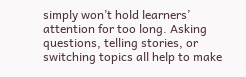simply won’t hold learners’ attention for too long. Asking questions, telling stories, or switching topics all help to make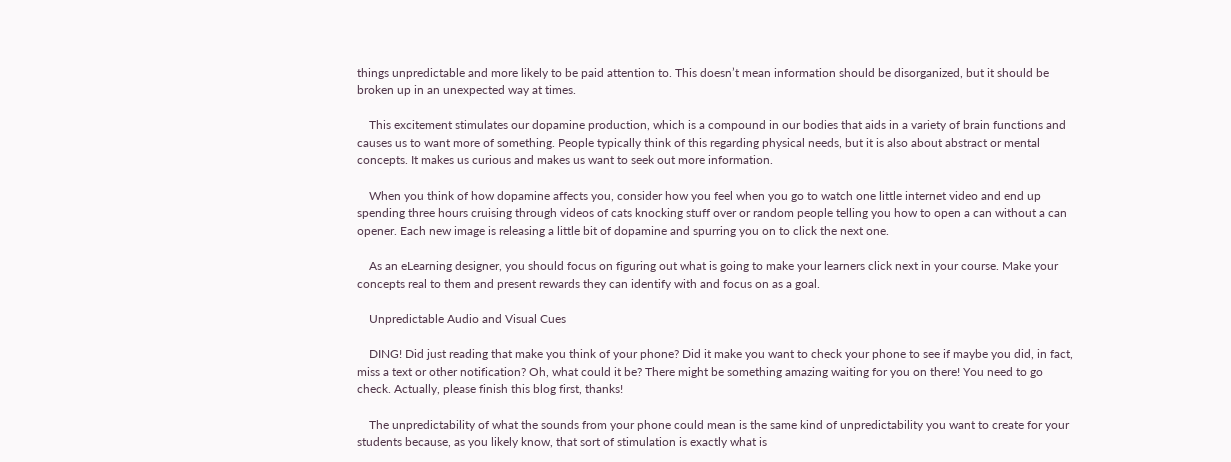things unpredictable and more likely to be paid attention to. This doesn’t mean information should be disorganized, but it should be broken up in an unexpected way at times.

    This excitement stimulates our dopamine production, which is a compound in our bodies that aids in a variety of brain functions and causes us to want more of something. People typically think of this regarding physical needs, but it is also about abstract or mental concepts. It makes us curious and makes us want to seek out more information.

    When you think of how dopamine affects you, consider how you feel when you go to watch one little internet video and end up spending three hours cruising through videos of cats knocking stuff over or random people telling you how to open a can without a can opener. Each new image is releasing a little bit of dopamine and spurring you on to click the next one.

    As an eLearning designer, you should focus on figuring out what is going to make your learners click next in your course. Make your concepts real to them and present rewards they can identify with and focus on as a goal.

    Unpredictable Audio and Visual Cues

    DING! Did just reading that make you think of your phone? Did it make you want to check your phone to see if maybe you did, in fact, miss a text or other notification? Oh, what could it be? There might be something amazing waiting for you on there! You need to go check. Actually, please finish this blog first, thanks!

    The unpredictability of what the sounds from your phone could mean is the same kind of unpredictability you want to create for your students because, as you likely know, that sort of stimulation is exactly what is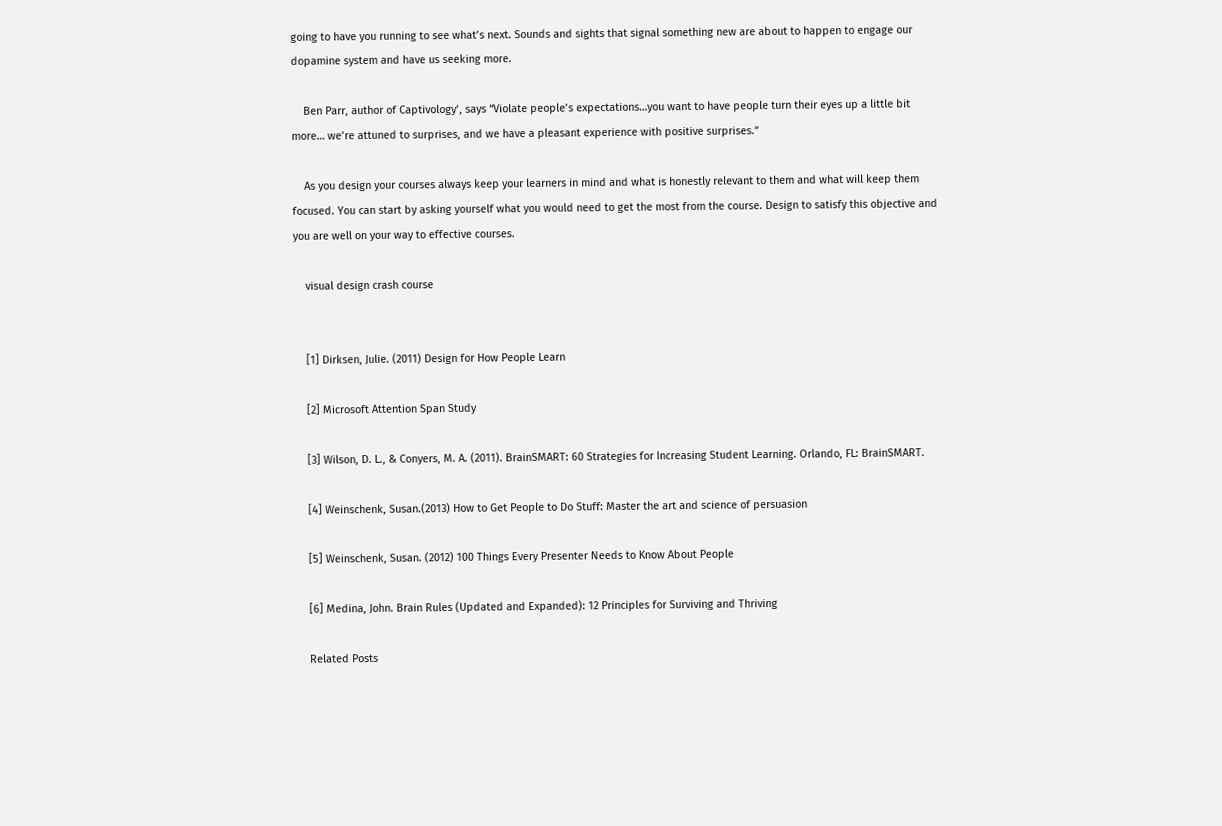going to have you running to see what’s next. Sounds and sights that signal something new are about to happen to engage our dopamine system and have us seeking more.

    Ben Parr, author of Captivology’, says “Violate people’s expectations…you want to have people turn their eyes up a little bit more… we’re attuned to surprises, and we have a pleasant experience with positive surprises.”

    As you design your courses always keep your learners in mind and what is honestly relevant to them and what will keep them focused. You can start by asking yourself what you would need to get the most from the course. Design to satisfy this objective and you are well on your way to effective courses.

    visual design crash course


    [1] Dirksen, Julie. (2011) Design for How People Learn

    [2] Microsoft Attention Span Study

    [3] Wilson, D. L., & Conyers, M. A. (2011). BrainSMART: 60 Strategies for Increasing Student Learning. Orlando, FL: BrainSMART.

    [4] Weinschenk, Susan.(2013) How to Get People to Do Stuff: Master the art and science of persuasion

    [5] Weinschenk, Susan. (2012) 100 Things Every Presenter Needs to Know About People

    [6] Medina, John. Brain Rules (Updated and Expanded): 12 Principles for Surviving and Thriving

    Related Posts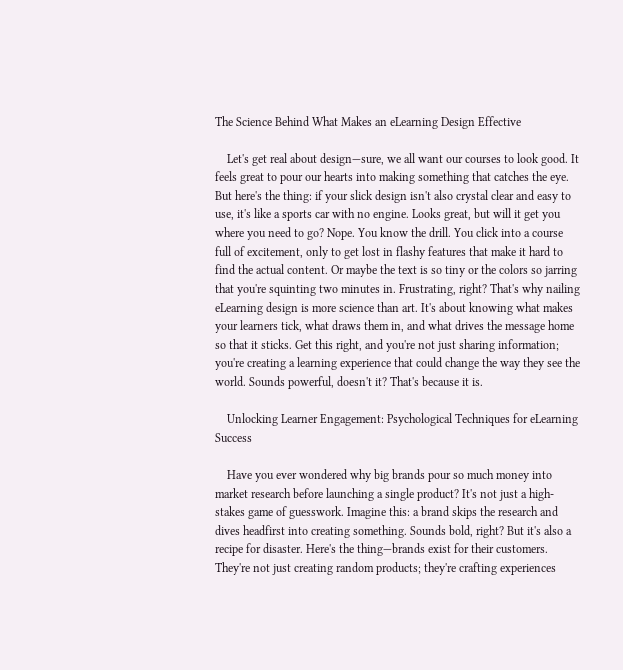The Science Behind What Makes an eLearning Design Effective

    Let's get real about design—sure, we all want our courses to look good. It feels great to pour our hearts into making something that catches the eye. But here's the thing: if your slick design isn't also crystal clear and easy to use, it's like a sports car with no engine. Looks great, but will it get you where you need to go? Nope. You know the drill. You click into a course full of excitement, only to get lost in flashy features that make it hard to find the actual content. Or maybe the text is so tiny or the colors so jarring that you're squinting two minutes in. Frustrating, right? That's why nailing eLearning design is more science than art. It's about knowing what makes your learners tick, what draws them in, and what drives the message home so that it sticks. Get this right, and you're not just sharing information; you're creating a learning experience that could change the way they see the world. Sounds powerful, doesn't it? That's because it is.

    Unlocking Learner Engagement: Psychological Techniques for eLearning Success

    Have you ever wondered why big brands pour so much money into market research before launching a single product? It's not just a high-stakes game of guesswork. Imagine this: a brand skips the research and dives headfirst into creating something. Sounds bold, right? But it's also a recipe for disaster. Here's the thing—brands exist for their customers. They're not just creating random products; they're crafting experiences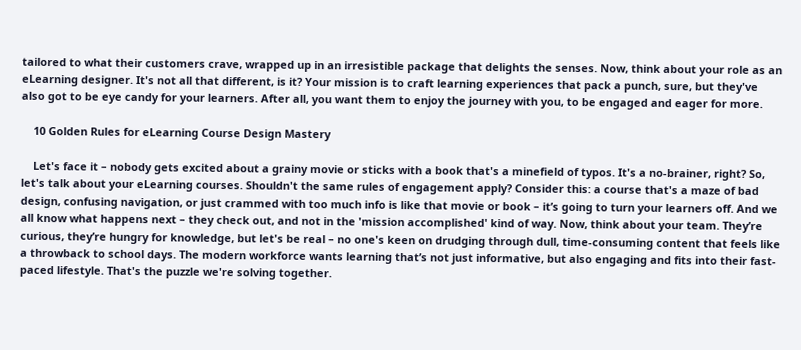tailored to what their customers crave, wrapped up in an irresistible package that delights the senses. Now, think about your role as an eLearning designer. It's not all that different, is it? Your mission is to craft learning experiences that pack a punch, sure, but they've also got to be eye candy for your learners. After all, you want them to enjoy the journey with you, to be engaged and eager for more.

    10 Golden Rules for eLearning Course Design Mastery

    Let's face it – nobody gets excited about a grainy movie or sticks with a book that's a minefield of typos. It's a no-brainer, right? So, let's talk about your eLearning courses. Shouldn't the same rules of engagement apply? Consider this: a course that's a maze of bad design, confusing navigation, or just crammed with too much info is like that movie or book – it’s going to turn your learners off. And we all know what happens next – they check out, and not in the 'mission accomplished' kind of way. Now, think about your team. They’re curious, they’re hungry for knowledge, but let's be real – no one's keen on drudging through dull, time-consuming content that feels like a throwback to school days. The modern workforce wants learning that’s not just informative, but also engaging and fits into their fast-paced lifestyle. That's the puzzle we're solving together.